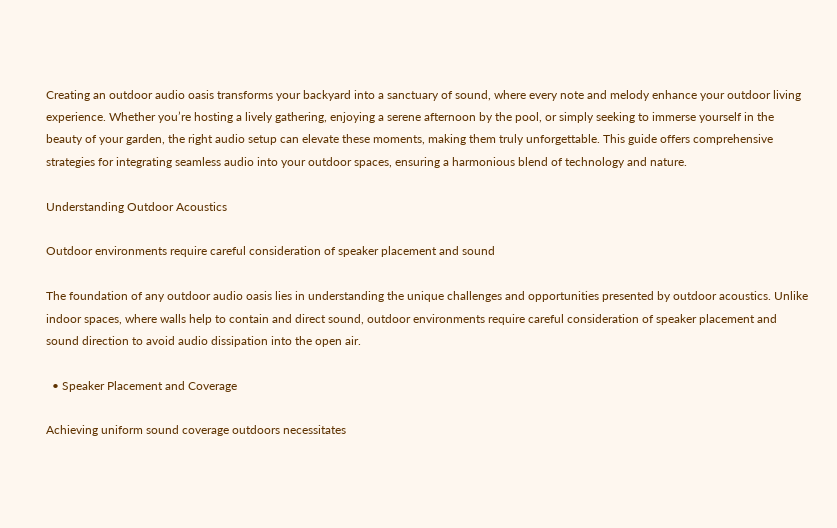Creating an outdoor audio oasis transforms your backyard into a sanctuary of sound, where every note and melody enhance your outdoor living experience. Whether you’re hosting a lively gathering, enjoying a serene afternoon by the pool, or simply seeking to immerse yourself in the beauty of your garden, the right audio setup can elevate these moments, making them truly unforgettable. This guide offers comprehensive strategies for integrating seamless audio into your outdoor spaces, ensuring a harmonious blend of technology and nature.

Understanding Outdoor Acoustics

Outdoor environments require careful consideration of speaker placement and sound

The foundation of any outdoor audio oasis lies in understanding the unique challenges and opportunities presented by outdoor acoustics. Unlike indoor spaces, where walls help to contain and direct sound, outdoor environments require careful consideration of speaker placement and sound direction to avoid audio dissipation into the open air.

  • Speaker Placement and Coverage

Achieving uniform sound coverage outdoors necessitates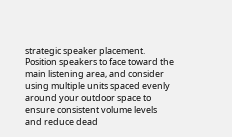strategic speaker placement. Position speakers to face toward the main listening area, and consider using multiple units spaced evenly around your outdoor space to ensure consistent volume levels and reduce dead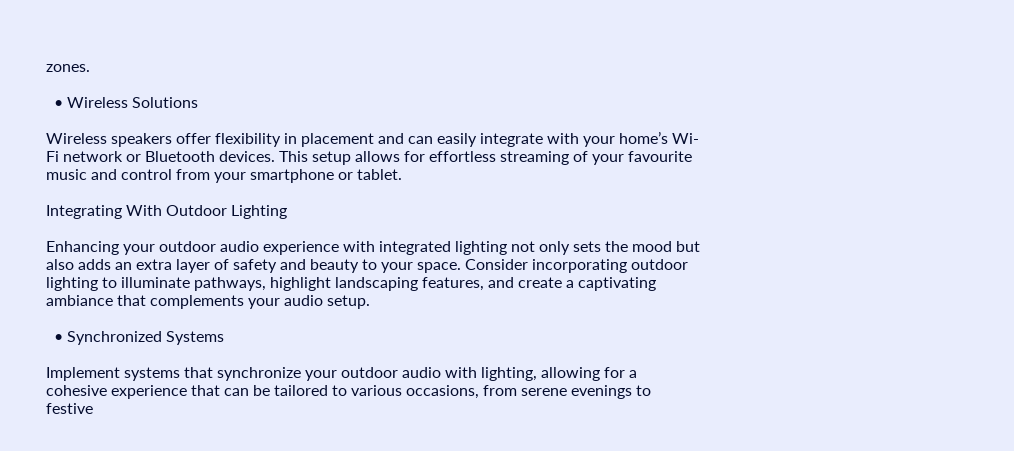zones.

  • Wireless Solutions

Wireless speakers offer flexibility in placement and can easily integrate with your home’s Wi-Fi network or Bluetooth devices. This setup allows for effortless streaming of your favourite music and control from your smartphone or tablet.

Integrating With Outdoor Lighting

Enhancing your outdoor audio experience with integrated lighting not only sets the mood but also adds an extra layer of safety and beauty to your space. Consider incorporating outdoor lighting to illuminate pathways, highlight landscaping features, and create a captivating ambiance that complements your audio setup.

  • Synchronized Systems

Implement systems that synchronize your outdoor audio with lighting, allowing for a cohesive experience that can be tailored to various occasions, from serene evenings to festive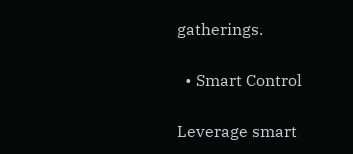gatherings.

  • Smart Control

Leverage smart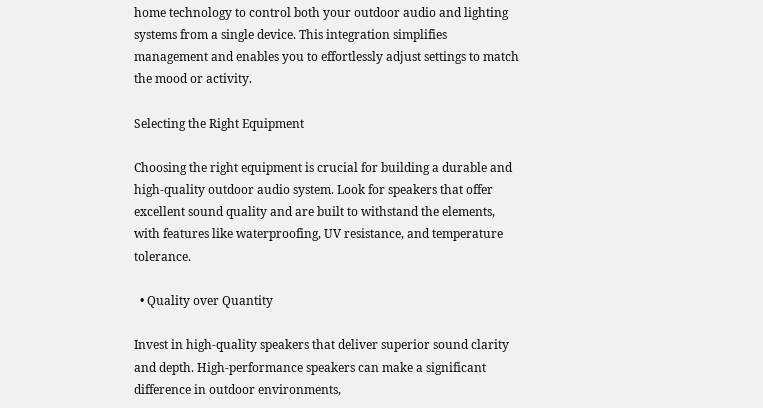home technology to control both your outdoor audio and lighting systems from a single device. This integration simplifies management and enables you to effortlessly adjust settings to match the mood or activity.

Selecting the Right Equipment

Choosing the right equipment is crucial for building a durable and high-quality outdoor audio system. Look for speakers that offer excellent sound quality and are built to withstand the elements, with features like waterproofing, UV resistance, and temperature tolerance.

  • Quality over Quantity

Invest in high-quality speakers that deliver superior sound clarity and depth. High-performance speakers can make a significant difference in outdoor environments,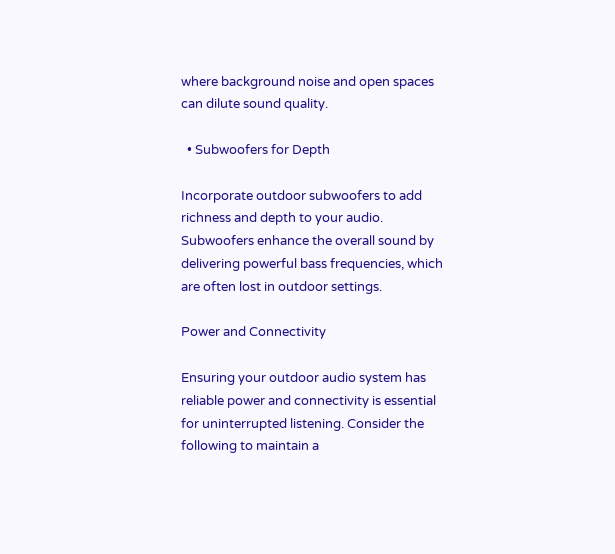where background noise and open spaces can dilute sound quality.

  • Subwoofers for Depth

Incorporate outdoor subwoofers to add richness and depth to your audio. Subwoofers enhance the overall sound by delivering powerful bass frequencies, which are often lost in outdoor settings.

Power and Connectivity

Ensuring your outdoor audio system has reliable power and connectivity is essential for uninterrupted listening. Consider the following to maintain a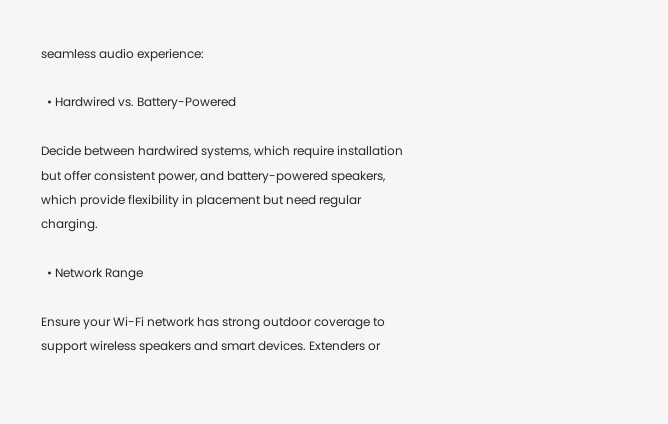seamless audio experience:

  • Hardwired vs. Battery-Powered

Decide between hardwired systems, which require installation but offer consistent power, and battery-powered speakers, which provide flexibility in placement but need regular charging.

  • Network Range

Ensure your Wi-Fi network has strong outdoor coverage to support wireless speakers and smart devices. Extenders or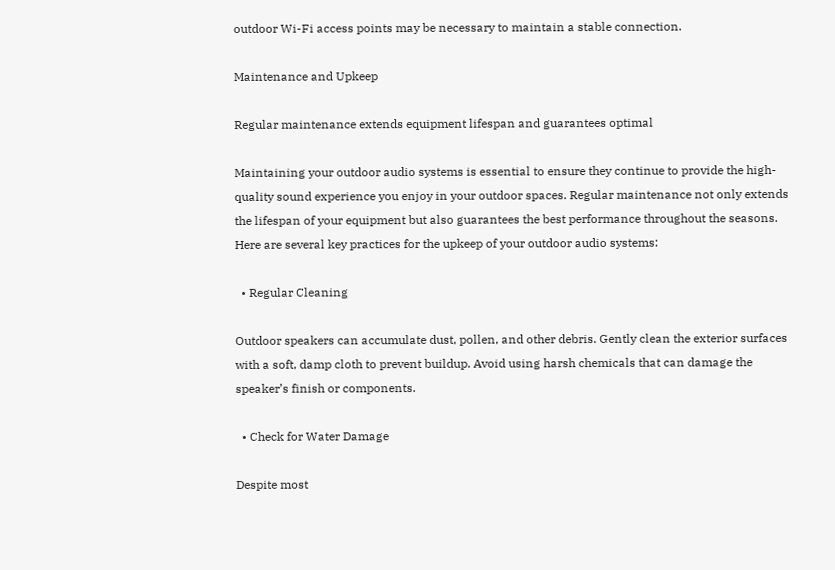outdoor Wi-Fi access points may be necessary to maintain a stable connection.

Maintenance and Upkeep

Regular maintenance extends equipment lifespan and guarantees optimal

Maintaining your outdoor audio systems is essential to ensure they continue to provide the high-quality sound experience you enjoy in your outdoor spaces. Regular maintenance not only extends the lifespan of your equipment but also guarantees the best performance throughout the seasons. Here are several key practices for the upkeep of your outdoor audio systems:

  • Regular Cleaning

Outdoor speakers can accumulate dust, pollen, and other debris. Gently clean the exterior surfaces with a soft, damp cloth to prevent buildup. Avoid using harsh chemicals that can damage the speaker’s finish or components.

  • Check for Water Damage

Despite most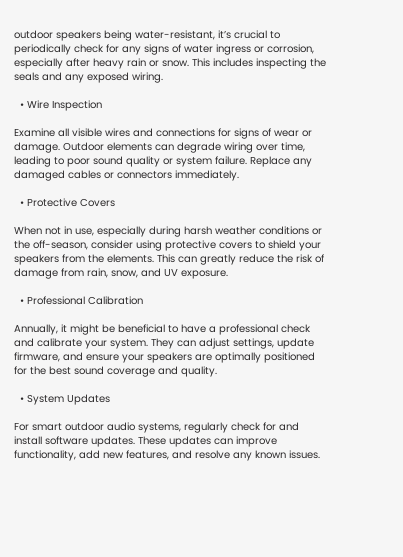outdoor speakers being water-resistant, it’s crucial to periodically check for any signs of water ingress or corrosion, especially after heavy rain or snow. This includes inspecting the seals and any exposed wiring.

  • Wire Inspection

Examine all visible wires and connections for signs of wear or damage. Outdoor elements can degrade wiring over time, leading to poor sound quality or system failure. Replace any damaged cables or connectors immediately.

  • Protective Covers

When not in use, especially during harsh weather conditions or the off-season, consider using protective covers to shield your speakers from the elements. This can greatly reduce the risk of damage from rain, snow, and UV exposure.

  • Professional Calibration

Annually, it might be beneficial to have a professional check and calibrate your system. They can adjust settings, update firmware, and ensure your speakers are optimally positioned for the best sound coverage and quality.

  • System Updates

For smart outdoor audio systems, regularly check for and install software updates. These updates can improve functionality, add new features, and resolve any known issues.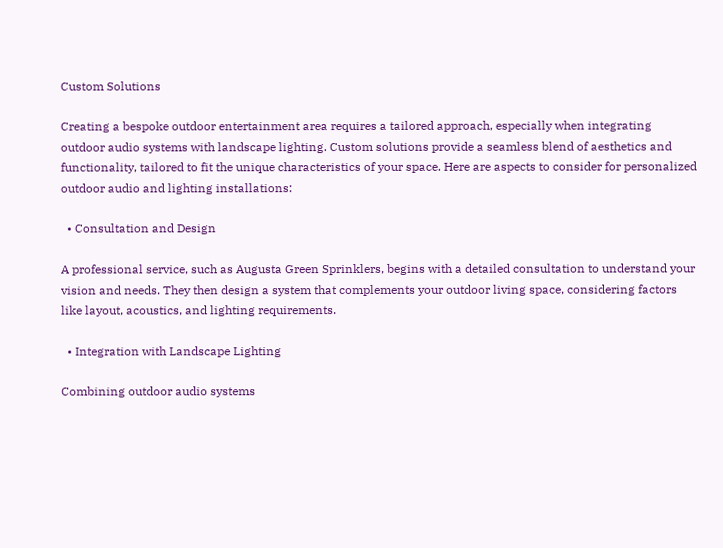Custom Solutions

Creating a bespoke outdoor entertainment area requires a tailored approach, especially when integrating outdoor audio systems with landscape lighting. Custom solutions provide a seamless blend of aesthetics and functionality, tailored to fit the unique characteristics of your space. Here are aspects to consider for personalized outdoor audio and lighting installations:

  • Consultation and Design

A professional service, such as Augusta Green Sprinklers, begins with a detailed consultation to understand your vision and needs. They then design a system that complements your outdoor living space, considering factors like layout, acoustics, and lighting requirements.

  • Integration with Landscape Lighting

Combining outdoor audio systems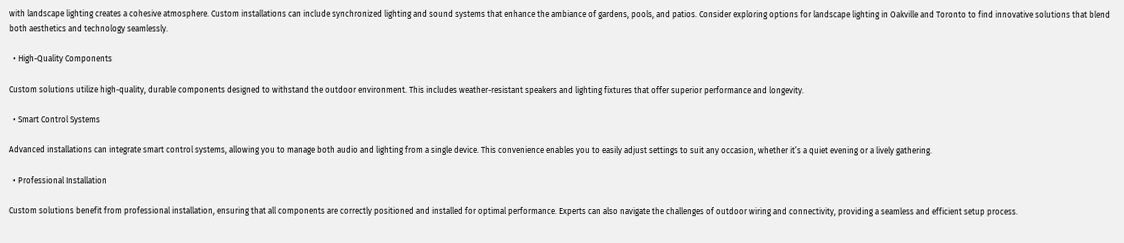with landscape lighting creates a cohesive atmosphere. Custom installations can include synchronized lighting and sound systems that enhance the ambiance of gardens, pools, and patios. Consider exploring options for landscape lighting in Oakville and Toronto to find innovative solutions that blend both aesthetics and technology seamlessly.

  • High-Quality Components

Custom solutions utilize high-quality, durable components designed to withstand the outdoor environment. This includes weather-resistant speakers and lighting fixtures that offer superior performance and longevity.

  • Smart Control Systems

Advanced installations can integrate smart control systems, allowing you to manage both audio and lighting from a single device. This convenience enables you to easily adjust settings to suit any occasion, whether it’s a quiet evening or a lively gathering.

  • Professional Installation

Custom solutions benefit from professional installation, ensuring that all components are correctly positioned and installed for optimal performance. Experts can also navigate the challenges of outdoor wiring and connectivity, providing a seamless and efficient setup process.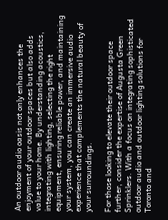An outdoor audio oasis not only enhances the enjoyment of your outdoor spaces but also adds value to your home. By understanding acoustics, integrating with lighting, selecting the right equipment, ensuring reliable power, and maintaining your system, you can create an immersive audio experience that complements the natural beauty of your surroundings.

For those looking to elevate their outdoor space further, consider the expertise of Augusta Green Sprinklers. With a focus on integrating sophisticated outdoor audio and outdoor lighting solutions for Toronto and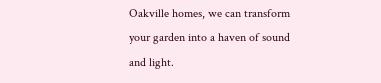Oakville homes, we can transform your garden into a haven of sound and light.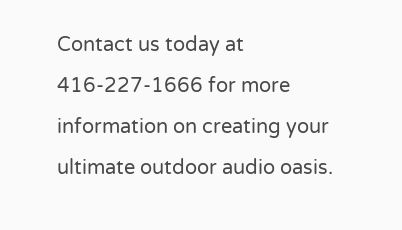Contact us today at 416-227-1666 for more information on creating your ultimate outdoor audio oasis.